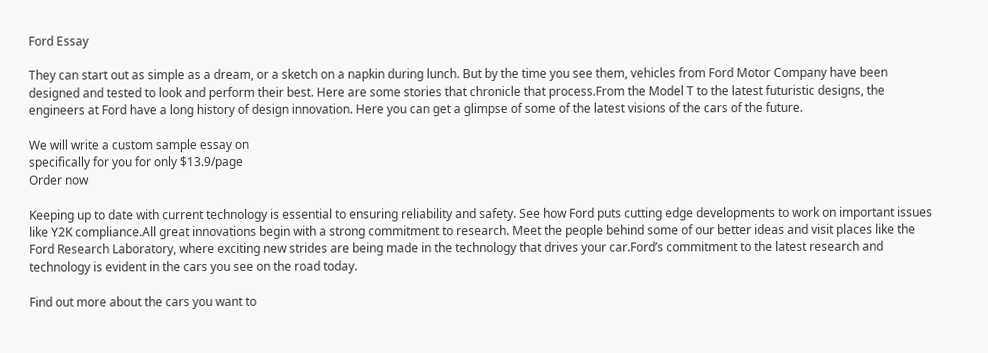Ford Essay

They can start out as simple as a dream, or a sketch on a napkin during lunch. But by the time you see them, vehicles from Ford Motor Company have been designed and tested to look and perform their best. Here are some stories that chronicle that process.From the Model T to the latest futuristic designs, the engineers at Ford have a long history of design innovation. Here you can get a glimpse of some of the latest visions of the cars of the future.

We will write a custom sample essay on
specifically for you for only $13.9/page
Order now

Keeping up to date with current technology is essential to ensuring reliability and safety. See how Ford puts cutting edge developments to work on important issues like Y2K compliance.All great innovations begin with a strong commitment to research. Meet the people behind some of our better ideas and visit places like the Ford Research Laboratory, where exciting new strides are being made in the technology that drives your car.Ford’s commitment to the latest research and technology is evident in the cars you see on the road today.

Find out more about the cars you want to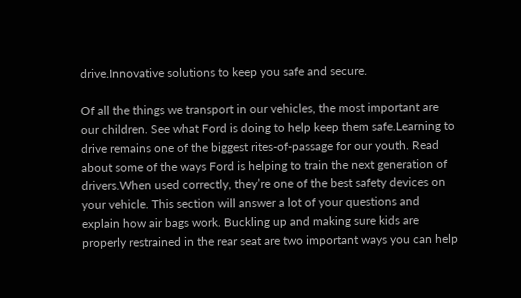drive.Innovative solutions to keep you safe and secure.

Of all the things we transport in our vehicles, the most important are our children. See what Ford is doing to help keep them safe.Learning to drive remains one of the biggest rites-of-passage for our youth. Read about some of the ways Ford is helping to train the next generation of drivers.When used correctly, they’re one of the best safety devices on your vehicle. This section will answer a lot of your questions and explain how air bags work. Buckling up and making sure kids are properly restrained in the rear seat are two important ways you can help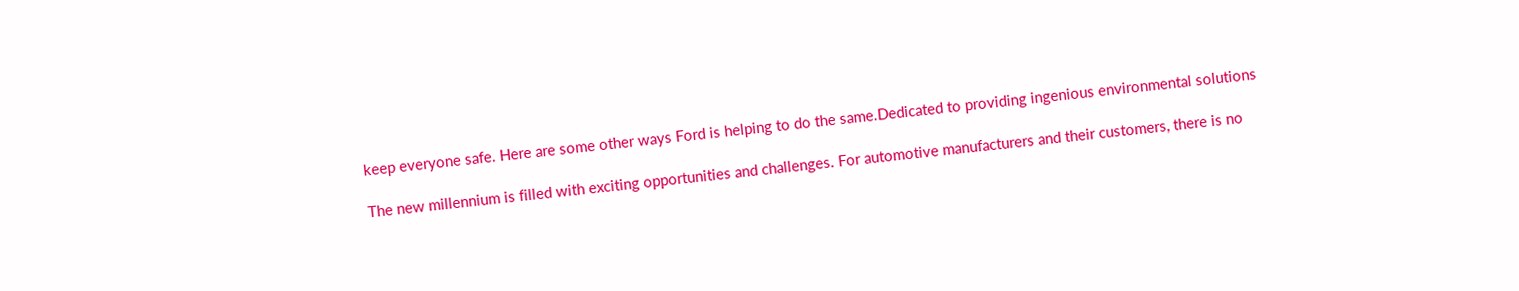keep everyone safe. Here are some other ways Ford is helping to do the same.Dedicated to providing ingenious environmental solutions

The new millennium is filled with exciting opportunities and challenges. For automotive manufacturers and their customers, there is no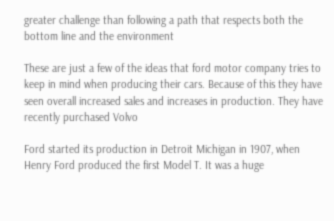greater challenge than following a path that respects both the bottom line and the environment

These are just a few of the ideas that ford motor company tries to keep in mind when producing their cars. Because of this they have seen overall increased sales and increases in production. They have recently purchased Volvo

Ford started its production in Detroit Michigan in 1907, when Henry Ford produced the first Model T. It was a huge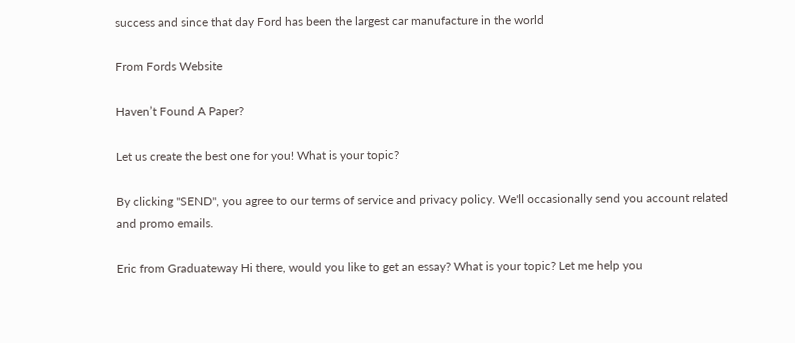success and since that day Ford has been the largest car manufacture in the world

From Fords Website

Haven’t Found A Paper?

Let us create the best one for you! What is your topic?

By clicking "SEND", you agree to our terms of service and privacy policy. We'll occasionally send you account related and promo emails.

Eric from Graduateway Hi there, would you like to get an essay? What is your topic? Let me help you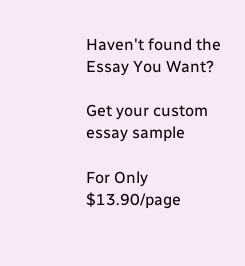Haven't found the Essay You Want?

Get your custom essay sample

For Only $13.90/page